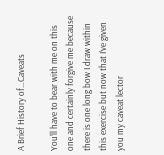A Brief History of…Caveats

You’ll have to bear with me on this one and certainly forgive me because there is one long bow I draw within this exercise but now that I’ve given you my caveat lector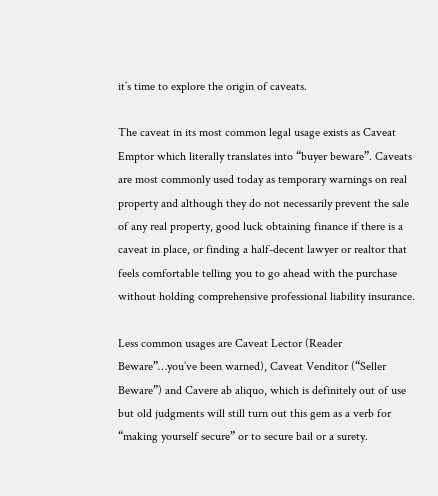it’s time to explore the origin of caveats.

The caveat in its most common legal usage exists as Caveat Emptor which literally translates into “buyer beware”. Caveats are most commonly used today as temporary warnings on real property and although they do not necessarily prevent the sale of any real property, good luck obtaining finance if there is a caveat in place, or finding a half-decent lawyer or realtor that feels comfortable telling you to go ahead with the purchase without holding comprehensive professional liability insurance.

Less common usages are Caveat Lector (Reader Beware”…you’ve been warned), Caveat Venditor (“Seller Beware”) and Cavere ab aliquo, which is definitely out of use but old judgments will still turn out this gem as a verb for “making yourself secure” or to secure bail or a surety.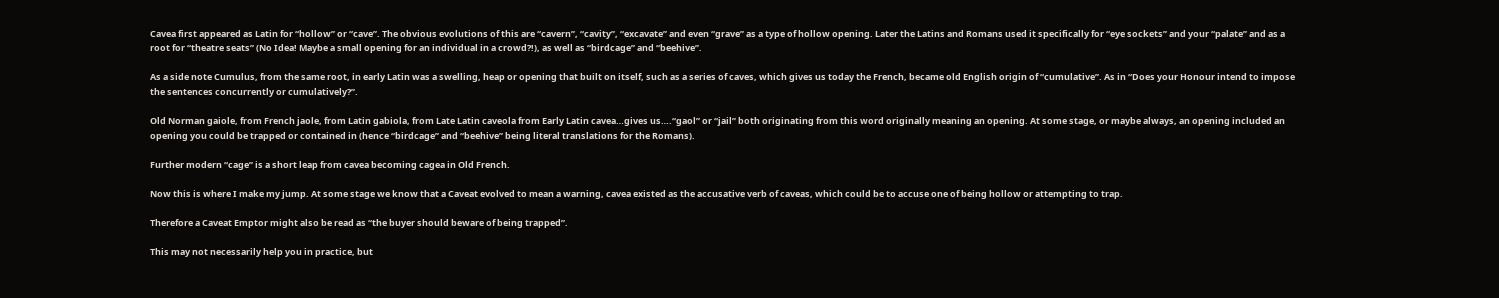Cavea first appeared as Latin for “hollow” or “cave”. The obvious evolutions of this are “cavern”, “cavity”, “excavate” and even “grave” as a type of hollow opening. Later the Latins and Romans used it specifically for “eye sockets” and your “palate” and as a root for “theatre seats” (No Idea! Maybe a small opening for an individual in a crowd?!), as well as “birdcage” and “beehive”.

As a side note Cumulus, from the same root, in early Latin was a swelling, heap or opening that built on itself, such as a series of caves, which gives us today the French, became old English origin of “cumulative”. As in “Does your Honour intend to impose the sentences concurrently or cumulatively?”.

Old Norman gaiole, from French jaole, from Latin gabiola, from Late Latin caveola from Early Latin cavea…gives us….“gaol” or “jail” both originating from this word originally meaning an opening. At some stage, or maybe always, an opening included an opening you could be trapped or contained in (hence “birdcage” and “beehive” being literal translations for the Romans).

Further modern “cage” is a short leap from cavea becoming cagea in Old French.

Now this is where I make my jump. At some stage we know that a Caveat evolved to mean a warning, cavea existed as the accusative verb of caveas, which could be to accuse one of being hollow or attempting to trap.

Therefore a Caveat Emptor might also be read as “the buyer should beware of being trapped”.

This may not necessarily help you in practice, but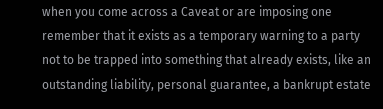when you come across a Caveat or are imposing one remember that it exists as a temporary warning to a party not to be trapped into something that already exists, like an outstanding liability, personal guarantee, a bankrupt estate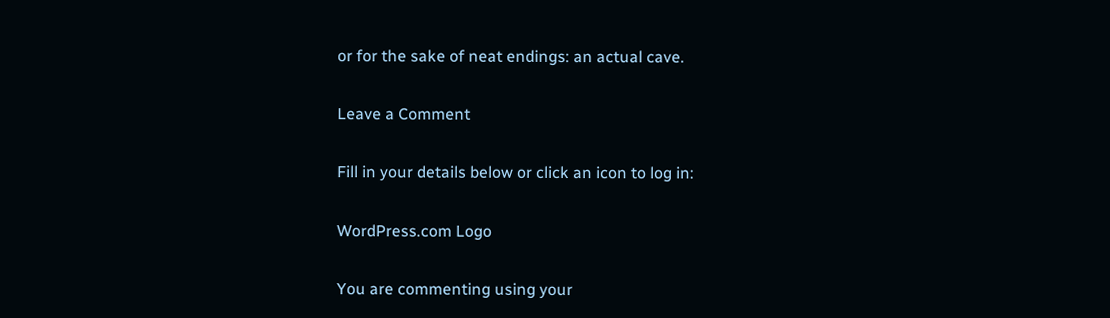or for the sake of neat endings: an actual cave.

Leave a Comment

Fill in your details below or click an icon to log in:

WordPress.com Logo

You are commenting using your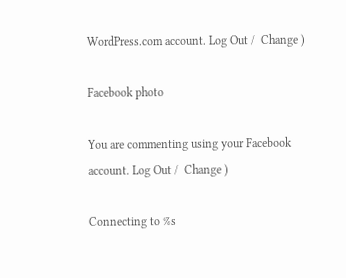WordPress.com account. Log Out /  Change )

Facebook photo

You are commenting using your Facebook account. Log Out /  Change )

Connecting to %s